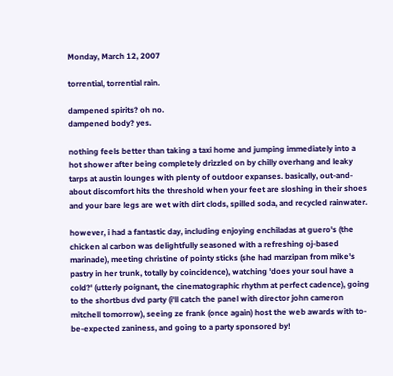Monday, March 12, 2007

torrential, torrential rain.

dampened spirits? oh no.
dampened body? yes.

nothing feels better than taking a taxi home and jumping immediately into a hot shower after being completely drizzled on by chilly overhang and leaky tarps at austin lounges with plenty of outdoor expanses. basically, out-and-about discomfort hits the threshold when your feet are sloshing in their shoes and your bare legs are wet with dirt clods, spilled soda, and recycled rainwater.

however, i had a fantastic day, including enjoying enchiladas at guero's (the chicken al carbon was delightfully seasoned with a refreshing oj-based marinade), meeting christine of pointy sticks (she had marzipan from mike's pastry in her trunk, totally by coincidence), watching 'does your soul have a cold?' (utterly poignant, the cinematographic rhythm at perfect cadence), going to the shortbus dvd party (i'll catch the panel with director john cameron mitchell tomorrow), seeing ze frank (once again) host the web awards with to-be-expected zaniness, and going to a party sponsored by!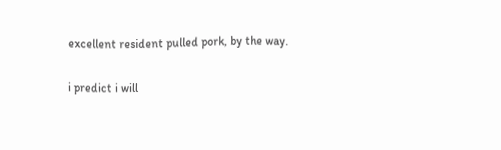excellent resident pulled pork, by the way.

i predict i will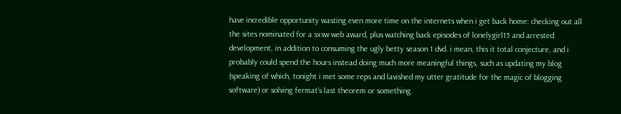have incredible opportunity wasting even more time on the internets when i get back home: checking out all the sites nominated for a sxsw web award, plus watching back episodes of lonelygirl15 and arrested development, in addition to consuming the ugly betty season 1 dvd. i mean, this it total conjecture, and i probably could spend the hours instead doing much more meaningful things, such as updating my blog (speaking of which, tonight i met some reps and lavished my utter gratitude for the magic of blogging software) or solving fermat's last theorem or something.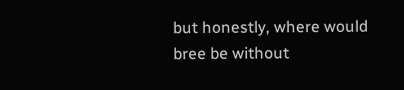but honestly, where would bree be without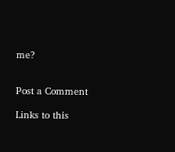me?


Post a Comment

Links to this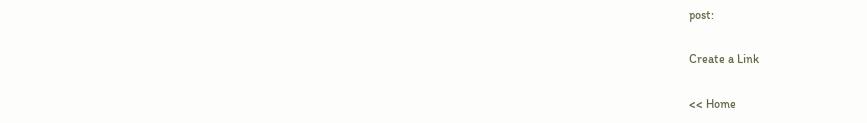post:

Create a Link

<< Home